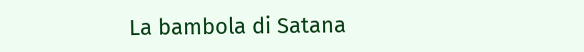La bambola di Satana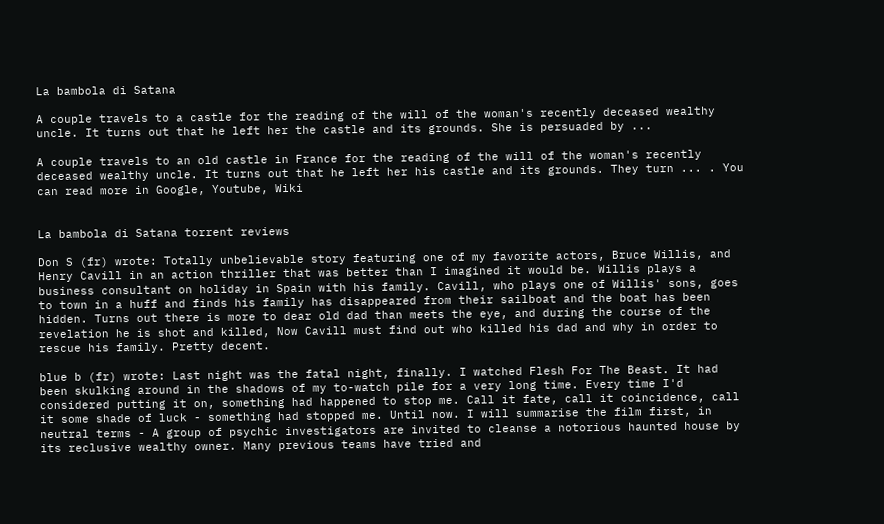La bambola di Satana

A couple travels to a castle for the reading of the will of the woman's recently deceased wealthy uncle. It turns out that he left her the castle and its grounds. She is persuaded by ...

A couple travels to an old castle in France for the reading of the will of the woman's recently deceased wealthy uncle. It turns out that he left her his castle and its grounds. They turn ... . You can read more in Google, Youtube, Wiki


La bambola di Satana torrent reviews

Don S (fr) wrote: Totally unbelievable story featuring one of my favorite actors, Bruce Willis, and Henry Cavill in an action thriller that was better than I imagined it would be. Willis plays a business consultant on holiday in Spain with his family. Cavill, who plays one of Willis' sons, goes to town in a huff and finds his family has disappeared from their sailboat and the boat has been hidden. Turns out there is more to dear old dad than meets the eye, and during the course of the revelation he is shot and killed, Now Cavill must find out who killed his dad and why in order to rescue his family. Pretty decent.

blue b (fr) wrote: Last night was the fatal night, finally. I watched Flesh For The Beast. It had been skulking around in the shadows of my to-watch pile for a very long time. Every time I'd considered putting it on, something had happened to stop me. Call it fate, call it coincidence, call it some shade of luck - something had stopped me. Until now. I will summarise the film first, in neutral terms - A group of psychic investigators are invited to cleanse a notorious haunted house by its reclusive wealthy owner. Many previous teams have tried and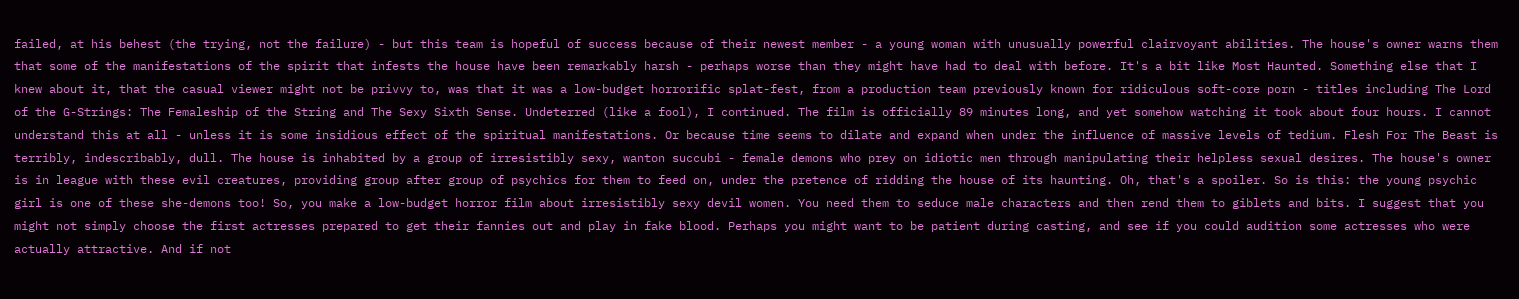failed, at his behest (the trying, not the failure) - but this team is hopeful of success because of their newest member - a young woman with unusually powerful clairvoyant abilities. The house's owner warns them that some of the manifestations of the spirit that infests the house have been remarkably harsh - perhaps worse than they might have had to deal with before. It's a bit like Most Haunted. Something else that I knew about it, that the casual viewer might not be privvy to, was that it was a low-budget horrorific splat-fest, from a production team previously known for ridiculous soft-core porn - titles including The Lord of the G-Strings: The Femaleship of the String and The Sexy Sixth Sense. Undeterred (like a fool), I continued. The film is officially 89 minutes long, and yet somehow watching it took about four hours. I cannot understand this at all - unless it is some insidious effect of the spiritual manifestations. Or because time seems to dilate and expand when under the influence of massive levels of tedium. Flesh For The Beast is terribly, indescribably, dull. The house is inhabited by a group of irresistibly sexy, wanton succubi - female demons who prey on idiotic men through manipulating their helpless sexual desires. The house's owner is in league with these evil creatures, providing group after group of psychics for them to feed on, under the pretence of ridding the house of its haunting. Oh, that's a spoiler. So is this: the young psychic girl is one of these she-demons too! So, you make a low-budget horror film about irresistibly sexy devil women. You need them to seduce male characters and then rend them to giblets and bits. I suggest that you might not simply choose the first actresses prepared to get their fannies out and play in fake blood. Perhaps you might want to be patient during casting, and see if you could audition some actresses who were actually attractive. And if not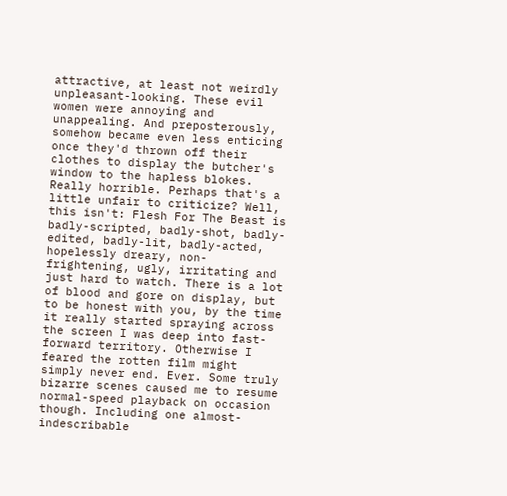attractive, at least not weirdly unpleasant-looking. These evil women were annoying and unappealing. And preposterously, somehow became even less enticing once they'd thrown off their clothes to display the butcher's window to the hapless blokes. Really horrible. Perhaps that's a little unfair to criticize? Well, this isn't: Flesh For The Beast is badly-scripted, badly-shot, badly-edited, badly-lit, badly-acted, hopelessly dreary, non-frightening, ugly, irritating and just hard to watch. There is a lot of blood and gore on display, but to be honest with you, by the time it really started spraying across the screen I was deep into fast-forward territory. Otherwise I feared the rotten film might simply never end. Ever. Some truly bizarre scenes caused me to resume normal-speed playback on occasion though. Including one almost-indescribable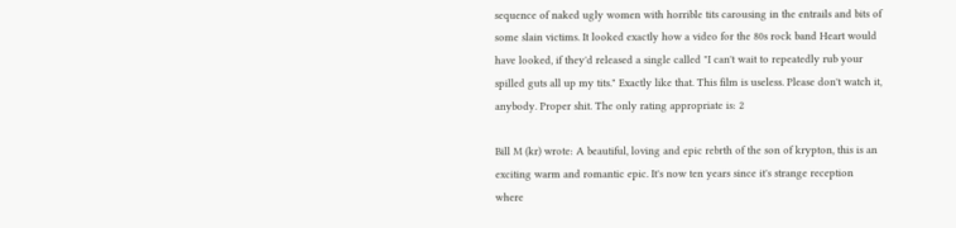sequence of naked ugly women with horrible tits carousing in the entrails and bits of some slain victims. It looked exactly how a video for the 80s rock band Heart would have looked, if they'd released a single called "I can't wait to repeatedly rub your spilled guts all up my tits." Exactly like that. This film is useless. Please don't watch it, anybody. Proper shit. The only rating appropriate is: 2

Bill M (kr) wrote: A beautiful, loving and epic rebrth of the son of krypton, this is an exciting warm and romantic epic. It's now ten years since it's strange reception where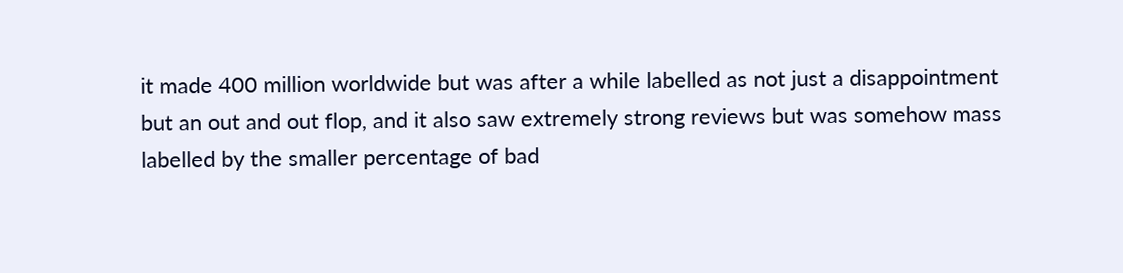it made 400 million worldwide but was after a while labelled as not just a disappointment but an out and out flop, and it also saw extremely strong reviews but was somehow mass labelled by the smaller percentage of bad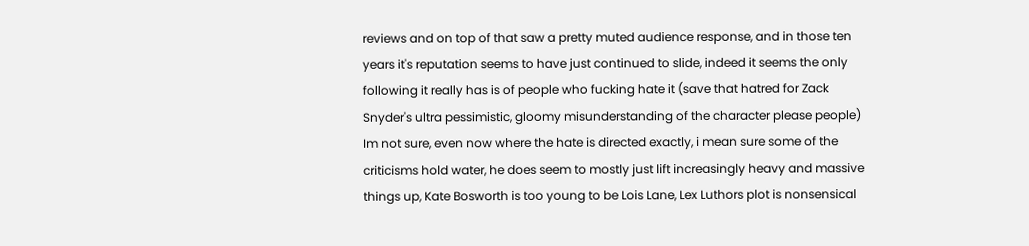reviews and on top of that saw a pretty muted audience response, and in those ten years it's reputation seems to have just continued to slide, indeed it seems the only following it really has is of people who fucking hate it (save that hatred for Zack Snyder's ultra pessimistic, gloomy misunderstanding of the character please people) Im not sure, even now where the hate is directed exactly, i mean sure some of the criticisms hold water, he does seem to mostly just lift increasingly heavy and massive things up, Kate Bosworth is too young to be Lois Lane, Lex Luthors plot is nonsensical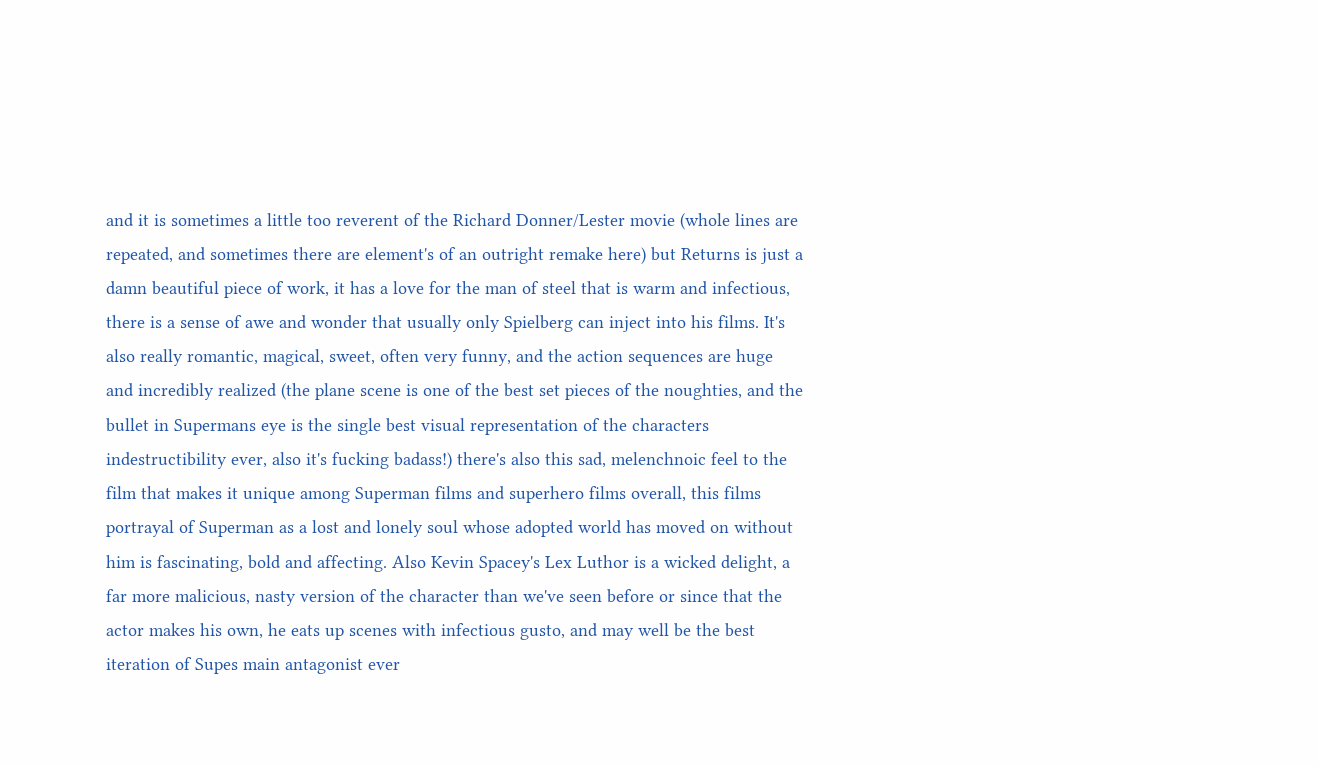and it is sometimes a little too reverent of the Richard Donner/Lester movie (whole lines are repeated, and sometimes there are element's of an outright remake here) but Returns is just a damn beautiful piece of work, it has a love for the man of steel that is warm and infectious, there is a sense of awe and wonder that usually only Spielberg can inject into his films. It's also really romantic, magical, sweet, often very funny, and the action sequences are huge and incredibly realized (the plane scene is one of the best set pieces of the noughties, and the bullet in Supermans eye is the single best visual representation of the characters indestructibility ever, also it's fucking badass!) there's also this sad, melenchnoic feel to the film that makes it unique among Superman films and superhero films overall, this films portrayal of Superman as a lost and lonely soul whose adopted world has moved on without him is fascinating, bold and affecting. Also Kevin Spacey's Lex Luthor is a wicked delight, a far more malicious, nasty version of the character than we've seen before or since that the actor makes his own, he eats up scenes with infectious gusto, and may well be the best iteration of Supes main antagonist ever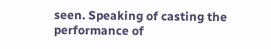seen. Speaking of casting the performance of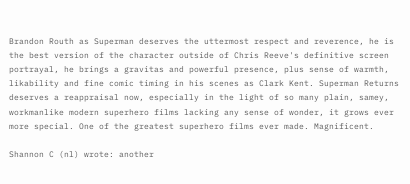Brandon Routh as Superman deserves the uttermost respect and reverence, he is the best version of the character outside of Chris Reeve's definitive screen portrayal, he brings a gravitas and powerful presence, plus sense of warmth, likability and fine comic timing in his scenes as Clark Kent. Superman Returns deserves a reappraisal now, especially in the light of so many plain, samey, workmanlike modern superhero films lacking any sense of wonder, it grows ever more special. One of the greatest superhero films ever made. Magnificent.

Shannon C (nl) wrote: another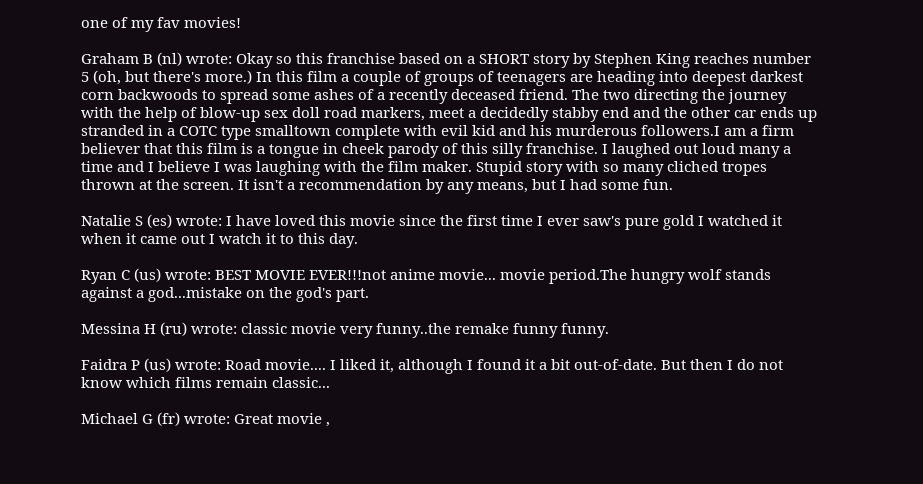one of my fav movies!

Graham B (nl) wrote: Okay so this franchise based on a SHORT story by Stephen King reaches number 5 (oh, but there's more.) In this film a couple of groups of teenagers are heading into deepest darkest corn backwoods to spread some ashes of a recently deceased friend. The two directing the journey with the help of blow-up sex doll road markers, meet a decidedly stabby end and the other car ends up stranded in a COTC type smalltown complete with evil kid and his murderous followers.I am a firm believer that this film is a tongue in cheek parody of this silly franchise. I laughed out loud many a time and I believe I was laughing with the film maker. Stupid story with so many cliched tropes thrown at the screen. It isn't a recommendation by any means, but I had some fun.

Natalie S (es) wrote: I have loved this movie since the first time I ever saw's pure gold I watched it when it came out I watch it to this day.

Ryan C (us) wrote: BEST MOVIE EVER!!!not anime movie... movie period.The hungry wolf stands against a god...mistake on the god's part.

Messina H (ru) wrote: classic movie very funny..the remake funny funny.

Faidra P (us) wrote: Road movie.... I liked it, although I found it a bit out-of-date. But then I do not know which films remain classic...

Michael G (fr) wrote: Great movie ,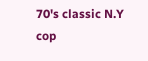70's classic N.Y cop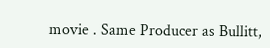movie . Same Producer as Bullitt,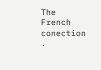The French conection .